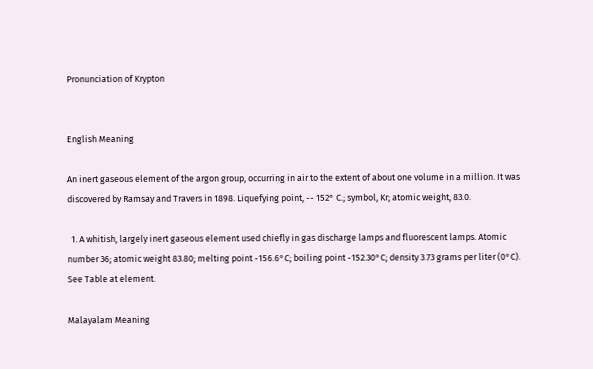Pronunciation of Krypton


English Meaning

An inert gaseous element of the argon group, occurring in air to the extent of about one volume in a million. It was discovered by Ramsay and Travers in 1898. Liquefying point, -- 152° C.; symbol, Kr; atomic weight, 83.0.

  1. A whitish, largely inert gaseous element used chiefly in gas discharge lamps and fluorescent lamps. Atomic number 36; atomic weight 83.80; melting point -156.6°C; boiling point -152.30°C; density 3.73 grams per liter (0°C). See Table at element.

Malayalam Meaning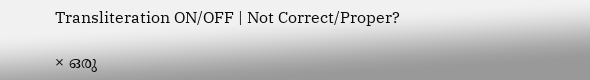Transliteration ON/OFF | Not Correct/Proper?

× ഒരു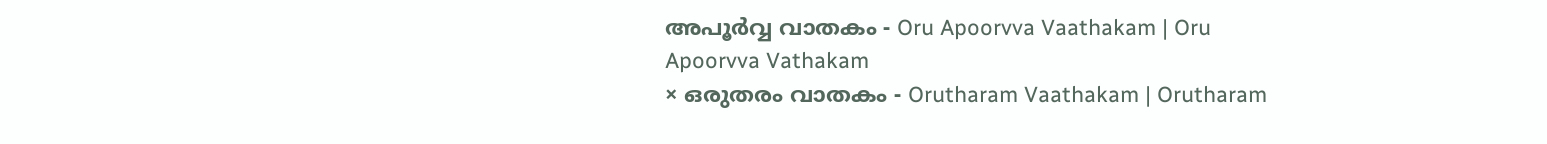അപൂര്‍വ്വ വാതകം - Oru Apoorvva Vaathakam | Oru Apoorvva Vathakam
× ഒരുതരം വാതകം - Orutharam Vaathakam | Orutharam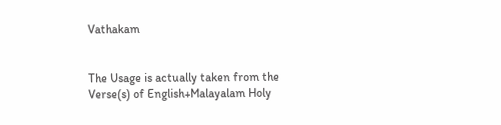Vathakam


The Usage is actually taken from the Verse(s) of English+Malayalam Holy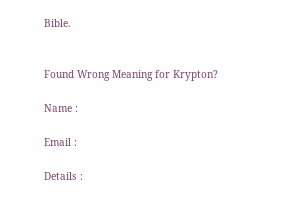Bible.


Found Wrong Meaning for Krypton?

Name :

Email :

Details :